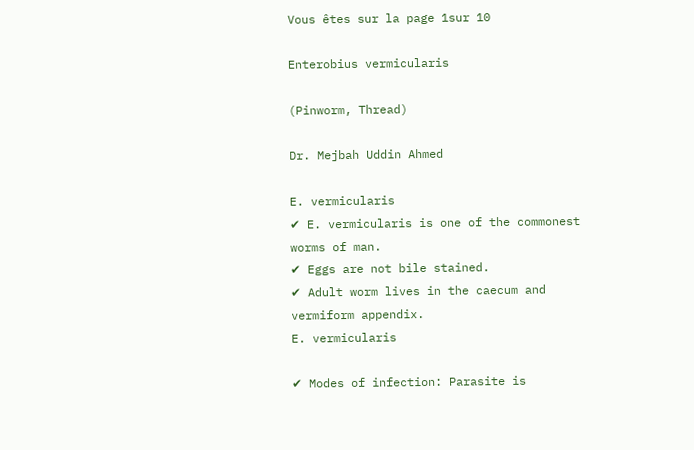Vous êtes sur la page 1sur 10

Enterobius vermicularis

(Pinworm, Thread)

Dr. Mejbah Uddin Ahmed

E. vermicularis
✔ E. vermicularis is one of the commonest
worms of man.
✔ Eggs are not bile stained.
✔ Adult worm lives in the caecum and
vermiform appendix.
E. vermicularis

✔ Modes of infection: Parasite is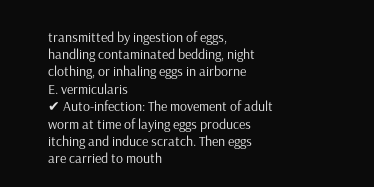transmitted by ingestion of eggs,
handling contaminated bedding, night
clothing, or inhaling eggs in airborne
E. vermicularis
✔ Auto-infection: The movement of adult
worm at time of laying eggs produces
itching and induce scratch. Then eggs
are carried to mouth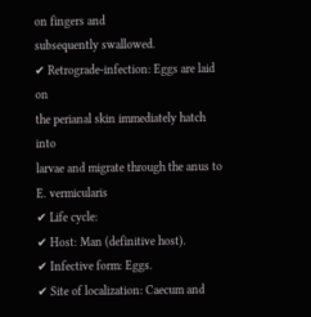on fingers and
subsequently swallowed.
✔ Retrograde-infection: Eggs are laid on
the perianal skin immediately hatch into
larvae and migrate through the anus to
E. vermicularis
✔ Life cycle:
✔ Host: Man (definitive host).
✔ Infective form: Eggs.
✔ Site of localization: Caecum and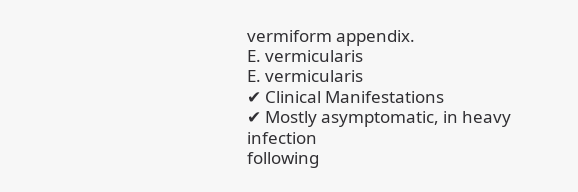vermiform appendix.
E. vermicularis
E. vermicularis
✔ Clinical Manifestations
✔ Mostly asymptomatic, in heavy infection
following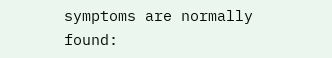symptoms are normally found: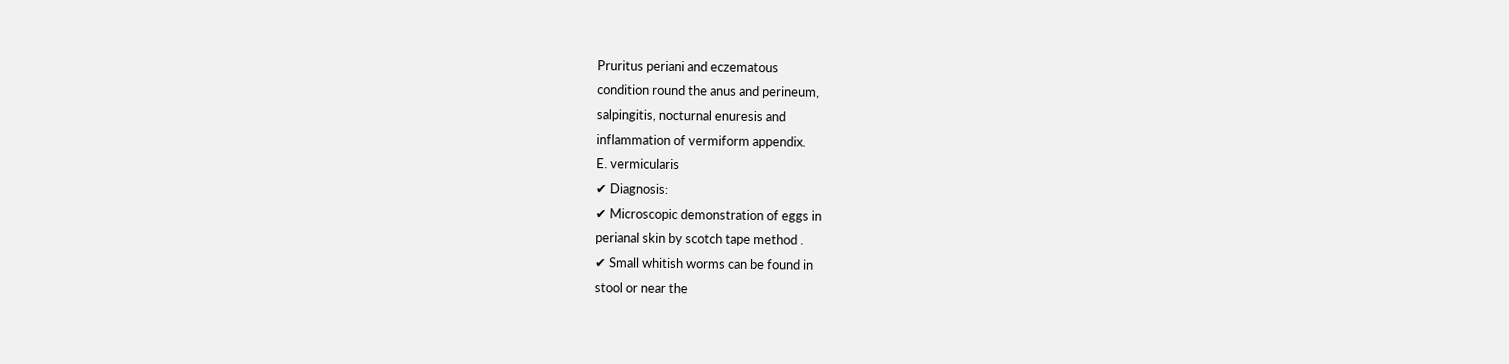Pruritus periani and eczematous
condition round the anus and perineum,
salpingitis, nocturnal enuresis and
inflammation of vermiform appendix.
E. vermicularis
✔ Diagnosis:
✔ Microscopic demonstration of eggs in
perianal skin by scotch tape method .
✔ Small whitish worms can be found in
stool or near the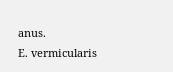anus.
E. vermicularis